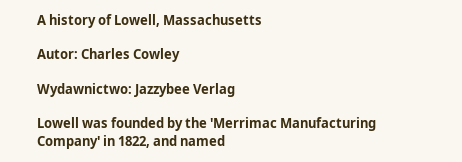A history of Lowell, Massachusetts

Autor: Charles Cowley

Wydawnictwo: Jazzybee Verlag

Lowell was founded by the 'Merrimac Manufacturing Company' in 1822, and named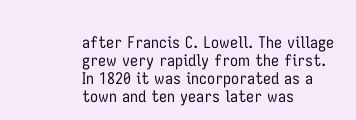after Francis C. Lowell. The village grew very rapidly from the first. In 1820 it was incorporated as a town and ten years later was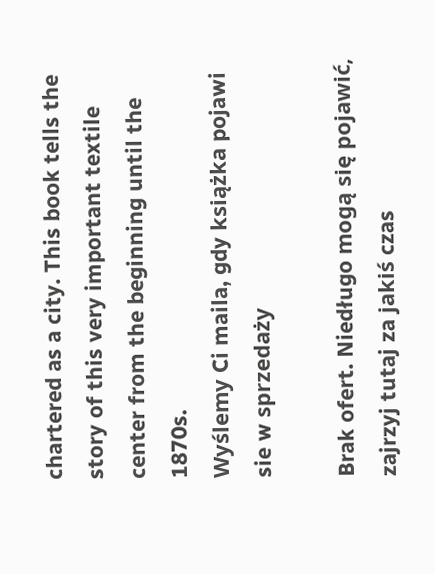chartered as a city. This book tells the story of this very important textile center from the beginning until the 1870s.
Wyślemy Ci maila, gdy książka pojawi sie w sprzedaży

Brak ofert. Niedługo mogą się pojawić, zajrzyj tutaj za jakiś czas